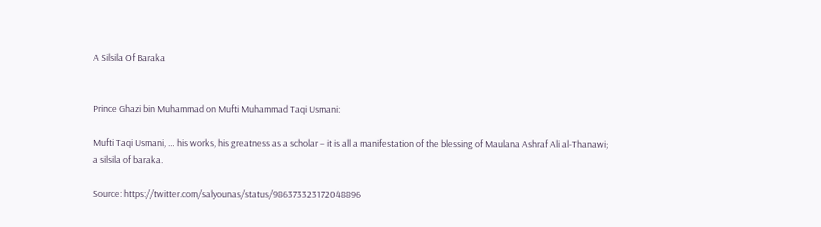A Silsila Of Baraka


Prince Ghazi bin Muhammad on Mufti Muhammad Taqi Usmani:

Mufti Taqi Usmani, … his works, his greatness as a scholar – it is all a manifestation of the blessing of Maulana Ashraf Ali al-Thanawi; a silsila of baraka.

Source: https://twitter.com/salyounas/status/986373323172048896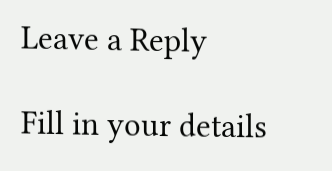Leave a Reply

Fill in your details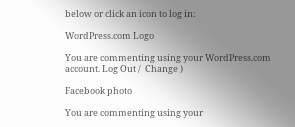below or click an icon to log in:

WordPress.com Logo

You are commenting using your WordPress.com account. Log Out /  Change )

Facebook photo

You are commenting using your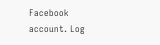Facebook account. Log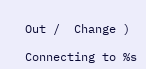Out /  Change )

Connecting to %s